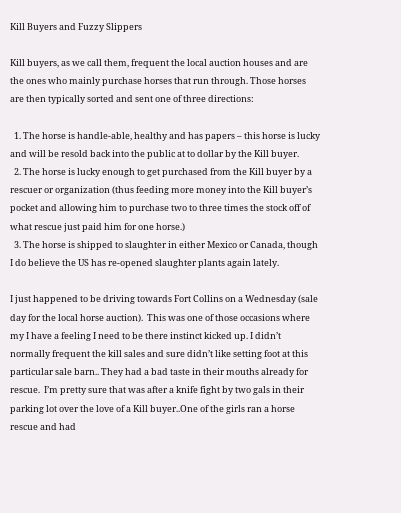Kill Buyers and Fuzzy Slippers

Kill buyers, as we call them, frequent the local auction houses and are the ones who mainly purchase horses that run through. Those horses are then typically sorted and sent one of three directions:

  1. The horse is handle-able, healthy and has papers – this horse is lucky and will be resold back into the public at to dollar by the Kill buyer.
  2. The horse is lucky enough to get purchased from the Kill buyer by a rescuer or organization (thus feeding more money into the Kill buyer’s pocket and allowing him to purchase two to three times the stock off of what rescue just paid him for one horse.)
  3. The horse is shipped to slaughter in either Mexico or Canada, though I do believe the US has re-opened slaughter plants again lately.

I just happened to be driving towards Fort Collins on a Wednesday (sale day for the local horse auction).  This was one of those occasions where my I have a feeling I need to be there instinct kicked up. I didn’t normally frequent the kill sales and sure didn’t like setting foot at this particular sale barn.. They had a bad taste in their mouths already for rescue.  I’m pretty sure that was after a knife fight by two gals in their parking lot over the love of a Kill buyer..One of the girls ran a horse rescue and had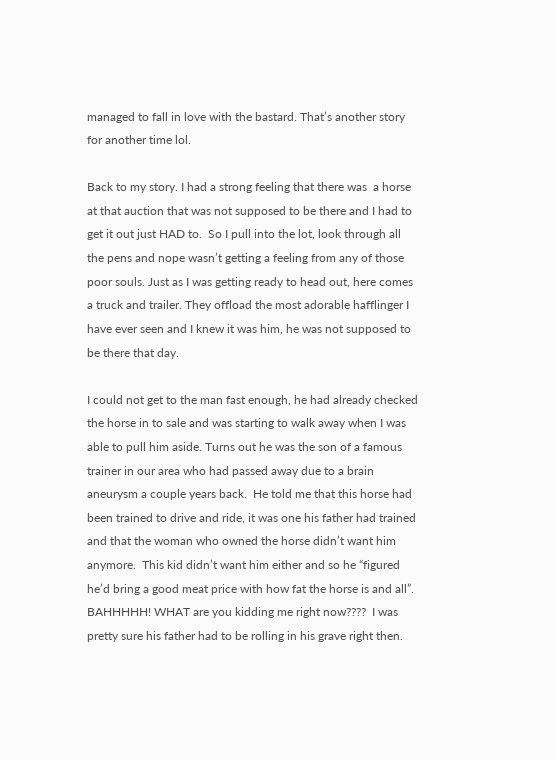managed to fall in love with the bastard. That’s another story for another time lol.

Back to my story. I had a strong feeling that there was  a horse at that auction that was not supposed to be there and I had to get it out just HAD to.  So I pull into the lot, look through all the pens and nope wasn’t getting a feeling from any of those poor souls. Just as I was getting ready to head out, here comes a truck and trailer. They offload the most adorable hafflinger I have ever seen and I knew it was him, he was not supposed to be there that day.

I could not get to the man fast enough, he had already checked the horse in to sale and was starting to walk away when I was able to pull him aside. Turns out he was the son of a famous trainer in our area who had passed away due to a brain aneurysm a couple years back.  He told me that this horse had been trained to drive and ride, it was one his father had trained and that the woman who owned the horse didn’t want him anymore.  This kid didn’t want him either and so he “figured he’d bring a good meat price with how fat the horse is and all”.  BAHHHHH! WHAT are you kidding me right now????  I was pretty sure his father had to be rolling in his grave right then.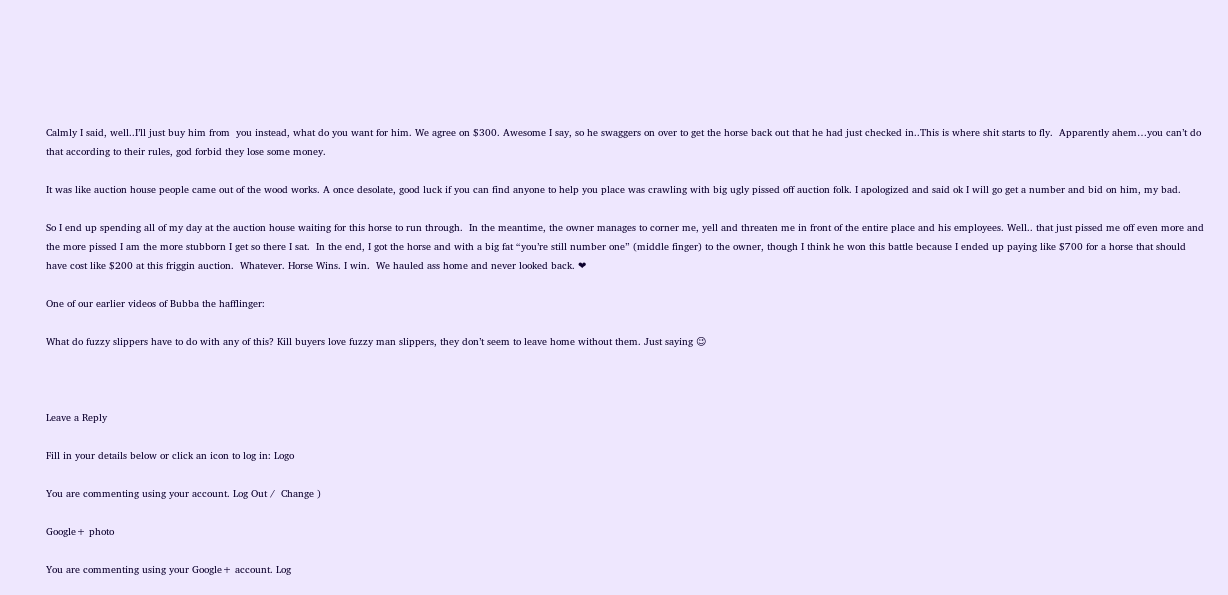Calmly I said, well..I’ll just buy him from  you instead, what do you want for him. We agree on $300. Awesome I say, so he swaggers on over to get the horse back out that he had just checked in..This is where shit starts to fly.  Apparently ahem…you can’t do that according to their rules, god forbid they lose some money.

It was like auction house people came out of the wood works. A once desolate, good luck if you can find anyone to help you place was crawling with big ugly pissed off auction folk. I apologized and said ok I will go get a number and bid on him, my bad.

So I end up spending all of my day at the auction house waiting for this horse to run through.  In the meantime, the owner manages to corner me, yell and threaten me in front of the entire place and his employees. Well.. that just pissed me off even more and the more pissed I am the more stubborn I get so there I sat.  In the end, I got the horse and with a big fat “you’re still number one” (middle finger) to the owner, though I think he won this battle because I ended up paying like $700 for a horse that should have cost like $200 at this friggin auction.  Whatever. Horse Wins. I win.  We hauled ass home and never looked back. ❤

One of our earlier videos of Bubba the hafflinger:

What do fuzzy slippers have to do with any of this? Kill buyers love fuzzy man slippers, they don’t seem to leave home without them. Just saying 😉



Leave a Reply

Fill in your details below or click an icon to log in: Logo

You are commenting using your account. Log Out /  Change )

Google+ photo

You are commenting using your Google+ account. Log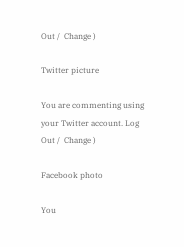Out /  Change )

Twitter picture

You are commenting using your Twitter account. Log Out /  Change )

Facebook photo

You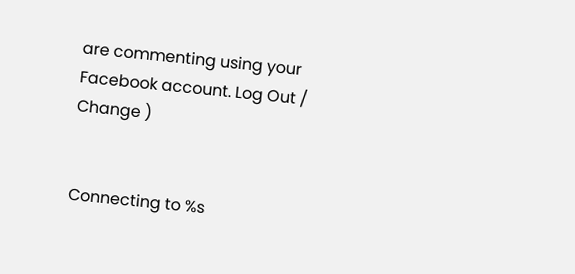are commenting using your Facebook account. Log Out /  Change )


Connecting to %s